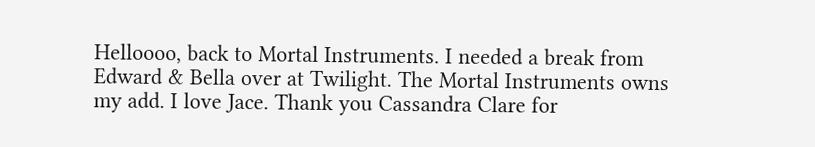Helloooo, back to Mortal Instruments. I needed a break from Edward & Bella over at Twilight. The Mortal Instruments owns my add. I love Jace. Thank you Cassandra Clare for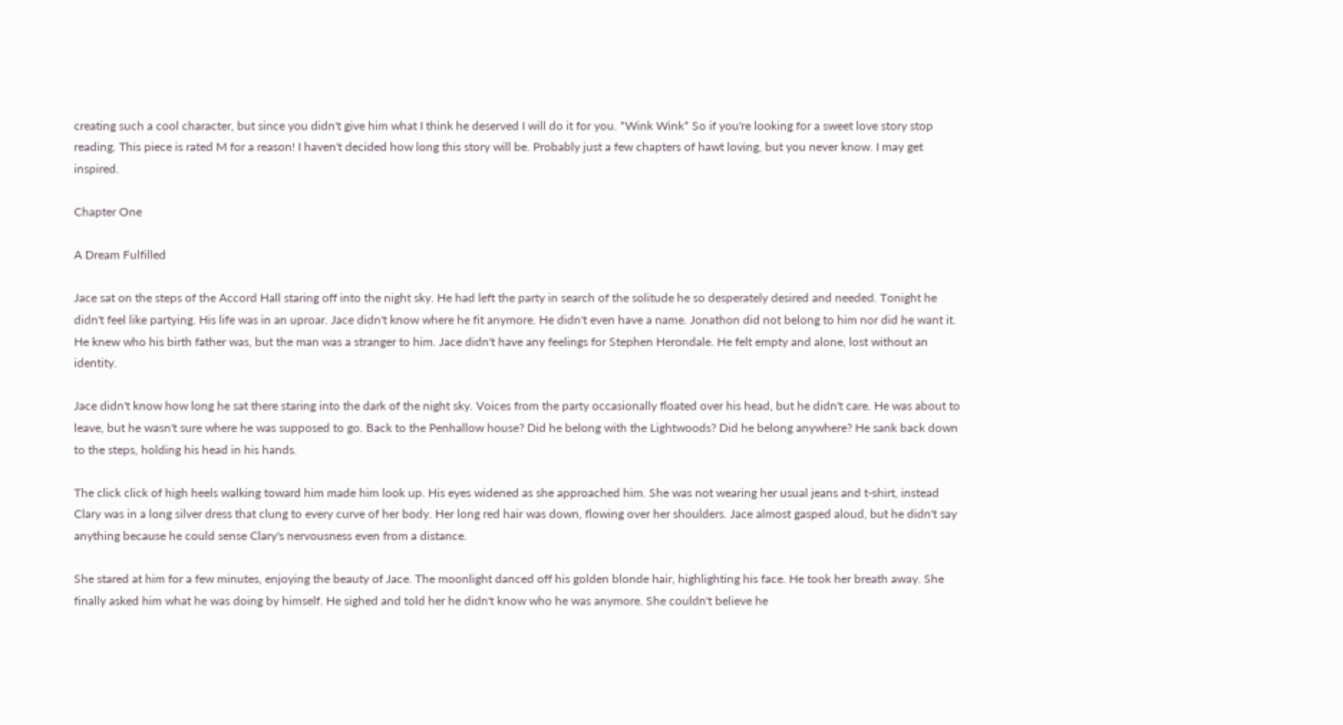creating such a cool character, but since you didn't give him what I think he deserved I will do it for you. *Wink Wink* So if you're looking for a sweet love story stop reading. This piece is rated M for a reason! I haven't decided how long this story will be. Probably just a few chapters of hawt loving, but you never know. I may get inspired.

Chapter One

A Dream Fulfilled

Jace sat on the steps of the Accord Hall staring off into the night sky. He had left the party in search of the solitude he so desperately desired and needed. Tonight he didn't feel like partying. His life was in an uproar. Jace didn't know where he fit anymore. He didn't even have a name. Jonathon did not belong to him nor did he want it. He knew who his birth father was, but the man was a stranger to him. Jace didn't have any feelings for Stephen Herondale. He felt empty and alone, lost without an identity.

Jace didn't know how long he sat there staring into the dark of the night sky. Voices from the party occasionally floated over his head, but he didn't care. He was about to leave, but he wasn't sure where he was supposed to go. Back to the Penhallow house? Did he belong with the Lightwoods? Did he belong anywhere? He sank back down to the steps, holding his head in his hands.

The click click of high heels walking toward him made him look up. His eyes widened as she approached him. She was not wearing her usual jeans and t-shirt, instead Clary was in a long silver dress that clung to every curve of her body. Her long red hair was down, flowing over her shoulders. Jace almost gasped aloud, but he didn't say anything because he could sense Clary's nervousness even from a distance.

She stared at him for a few minutes, enjoying the beauty of Jace. The moonlight danced off his golden blonde hair, highlighting his face. He took her breath away. She finally asked him what he was doing by himself. He sighed and told her he didn't know who he was anymore. She couldn't believe he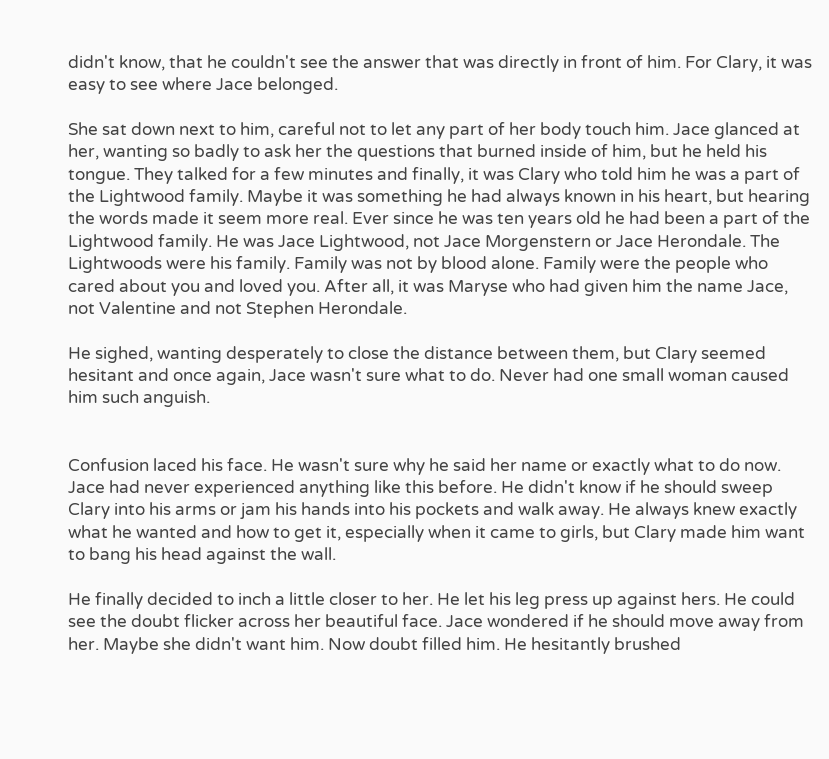didn't know, that he couldn't see the answer that was directly in front of him. For Clary, it was easy to see where Jace belonged.

She sat down next to him, careful not to let any part of her body touch him. Jace glanced at her, wanting so badly to ask her the questions that burned inside of him, but he held his tongue. They talked for a few minutes and finally, it was Clary who told him he was a part of the Lightwood family. Maybe it was something he had always known in his heart, but hearing the words made it seem more real. Ever since he was ten years old he had been a part of the Lightwood family. He was Jace Lightwood, not Jace Morgenstern or Jace Herondale. The Lightwoods were his family. Family was not by blood alone. Family were the people who cared about you and loved you. After all, it was Maryse who had given him the name Jace, not Valentine and not Stephen Herondale.

He sighed, wanting desperately to close the distance between them, but Clary seemed hesitant and once again, Jace wasn't sure what to do. Never had one small woman caused him such anguish.


Confusion laced his face. He wasn't sure why he said her name or exactly what to do now. Jace had never experienced anything like this before. He didn't know if he should sweep Clary into his arms or jam his hands into his pockets and walk away. He always knew exactly what he wanted and how to get it, especially when it came to girls, but Clary made him want to bang his head against the wall.

He finally decided to inch a little closer to her. He let his leg press up against hers. He could see the doubt flicker across her beautiful face. Jace wondered if he should move away from her. Maybe she didn't want him. Now doubt filled him. He hesitantly brushed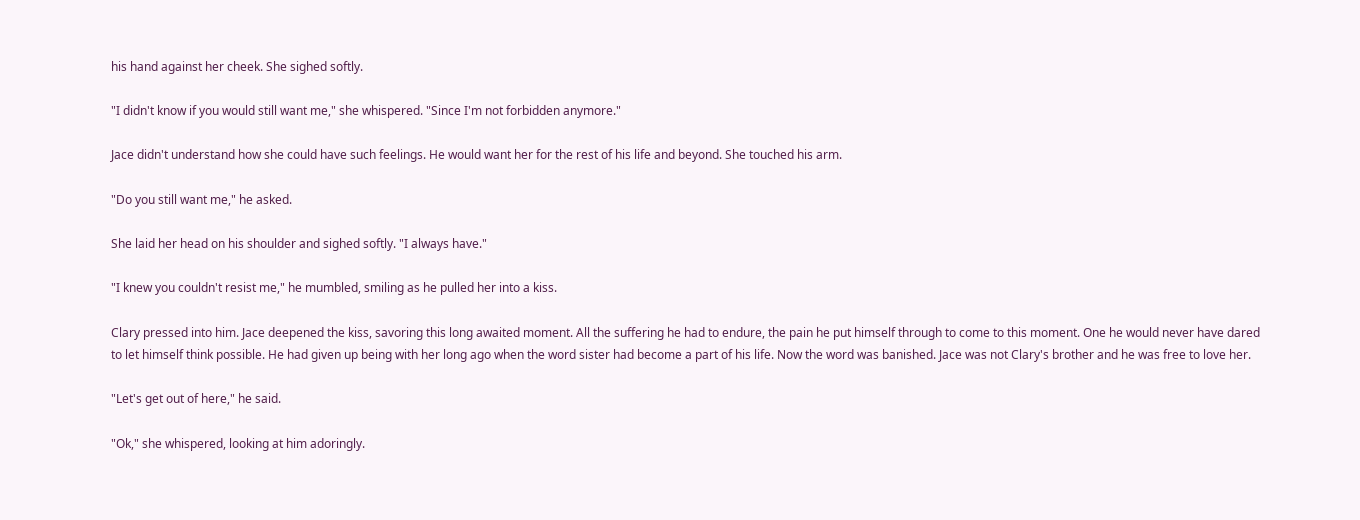his hand against her cheek. She sighed softly.

"I didn't know if you would still want me," she whispered. "Since I'm not forbidden anymore."

Jace didn't understand how she could have such feelings. He would want her for the rest of his life and beyond. She touched his arm.

"Do you still want me," he asked.

She laid her head on his shoulder and sighed softly. "I always have."

"I knew you couldn't resist me," he mumbled, smiling as he pulled her into a kiss.

Clary pressed into him. Jace deepened the kiss, savoring this long awaited moment. All the suffering he had to endure, the pain he put himself through to come to this moment. One he would never have dared to let himself think possible. He had given up being with her long ago when the word sister had become a part of his life. Now the word was banished. Jace was not Clary's brother and he was free to love her.

"Let's get out of here," he said.

"Ok," she whispered, looking at him adoringly.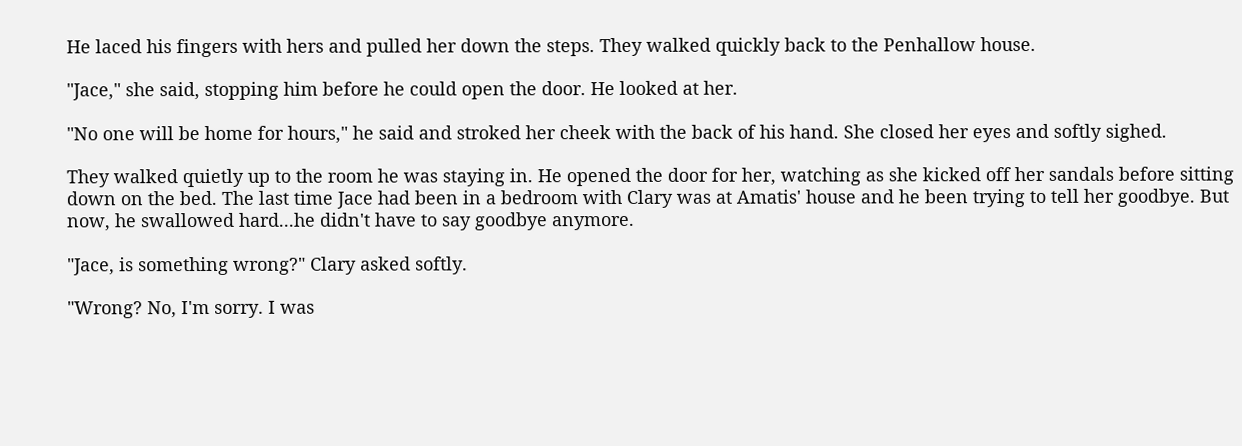He laced his fingers with hers and pulled her down the steps. They walked quickly back to the Penhallow house.

"Jace," she said, stopping him before he could open the door. He looked at her.

"No one will be home for hours," he said and stroked her cheek with the back of his hand. She closed her eyes and softly sighed.

They walked quietly up to the room he was staying in. He opened the door for her, watching as she kicked off her sandals before sitting down on the bed. The last time Jace had been in a bedroom with Clary was at Amatis' house and he been trying to tell her goodbye. But now, he swallowed hard...he didn't have to say goodbye anymore.

"Jace, is something wrong?" Clary asked softly.

"Wrong? No, I'm sorry. I was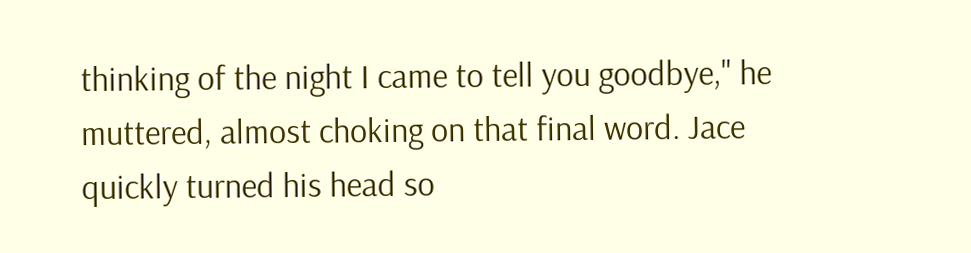thinking of the night I came to tell you goodbye," he muttered, almost choking on that final word. Jace quickly turned his head so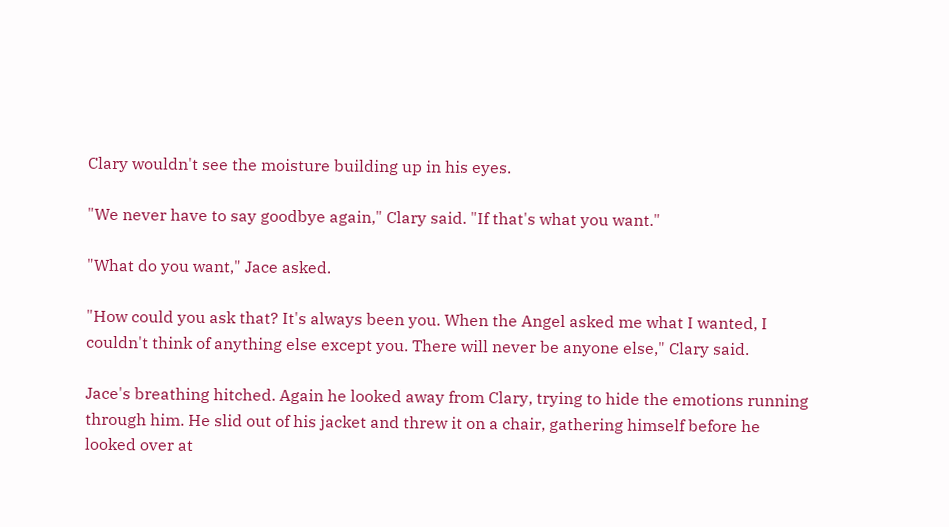Clary wouldn't see the moisture building up in his eyes.

"We never have to say goodbye again," Clary said. "If that's what you want."

"What do you want," Jace asked.

"How could you ask that? It's always been you. When the Angel asked me what I wanted, I couldn't think of anything else except you. There will never be anyone else," Clary said.

Jace's breathing hitched. Again he looked away from Clary, trying to hide the emotions running through him. He slid out of his jacket and threw it on a chair, gathering himself before he looked over at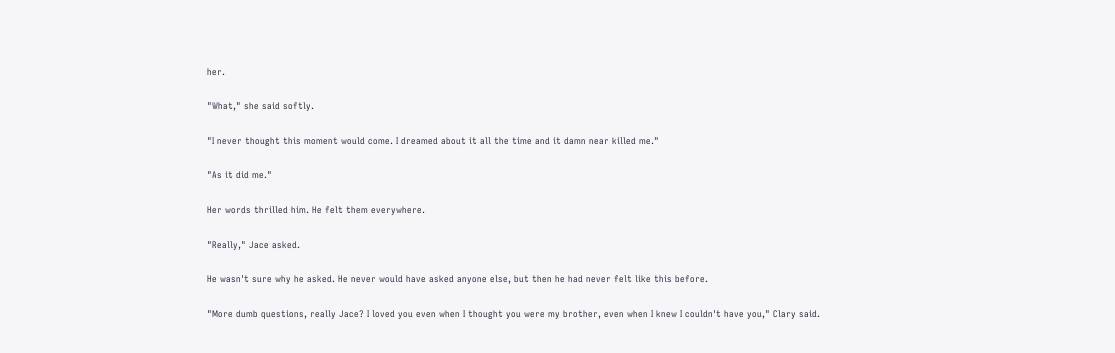her.

"What," she said softly.

"I never thought this moment would come. I dreamed about it all the time and it damn near killed me."

"As it did me."

Her words thrilled him. He felt them everywhere.

"Really," Jace asked.

He wasn't sure why he asked. He never would have asked anyone else, but then he had never felt like this before.

"More dumb questions, really Jace? I loved you even when I thought you were my brother, even when I knew I couldn't have you," Clary said.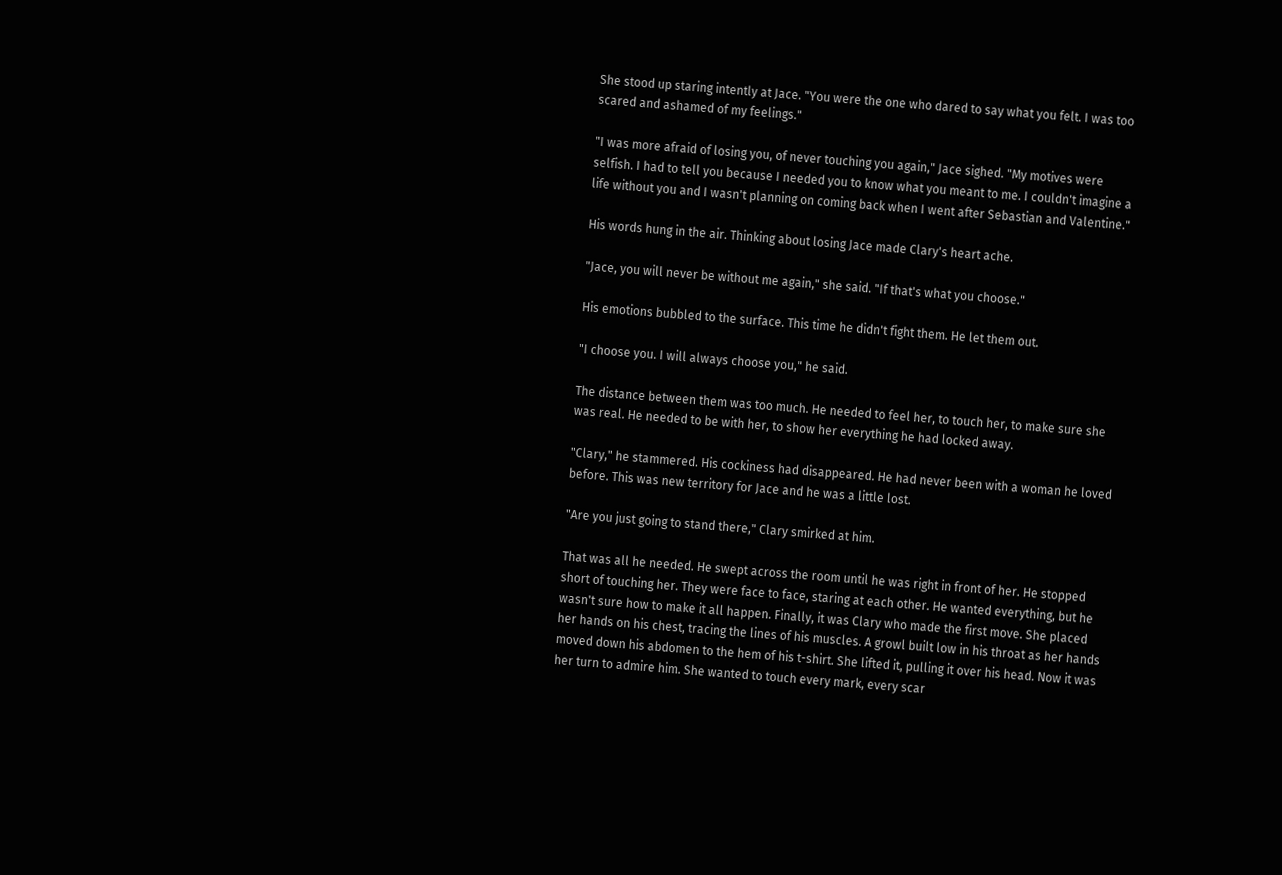She stood up staring intently at Jace. "You were the one who dared to say what you felt. I was too scared and ashamed of my feelings."

"I was more afraid of losing you, of never touching you again," Jace sighed. "My motives were selfish. I had to tell you because I needed you to know what you meant to me. I couldn't imagine a life without you and I wasn't planning on coming back when I went after Sebastian and Valentine."

His words hung in the air. Thinking about losing Jace made Clary's heart ache.

"Jace, you will never be without me again," she said. "If that's what you choose."

His emotions bubbled to the surface. This time he didn't fight them. He let them out.

"I choose you. I will always choose you," he said.

The distance between them was too much. He needed to feel her, to touch her, to make sure she was real. He needed to be with her, to show her everything he had locked away.

"Clary," he stammered. His cockiness had disappeared. He had never been with a woman he loved before. This was new territory for Jace and he was a little lost.

"Are you just going to stand there," Clary smirked at him.

That was all he needed. He swept across the room until he was right in front of her. He stopped short of touching her. They were face to face, staring at each other. He wanted everything, but he wasn't sure how to make it all happen. Finally, it was Clary who made the first move. She placed her hands on his chest, tracing the lines of his muscles. A growl built low in his throat as her hands moved down his abdomen to the hem of his t-shirt. She lifted it, pulling it over his head. Now it was her turn to admire him. She wanted to touch every mark, every scar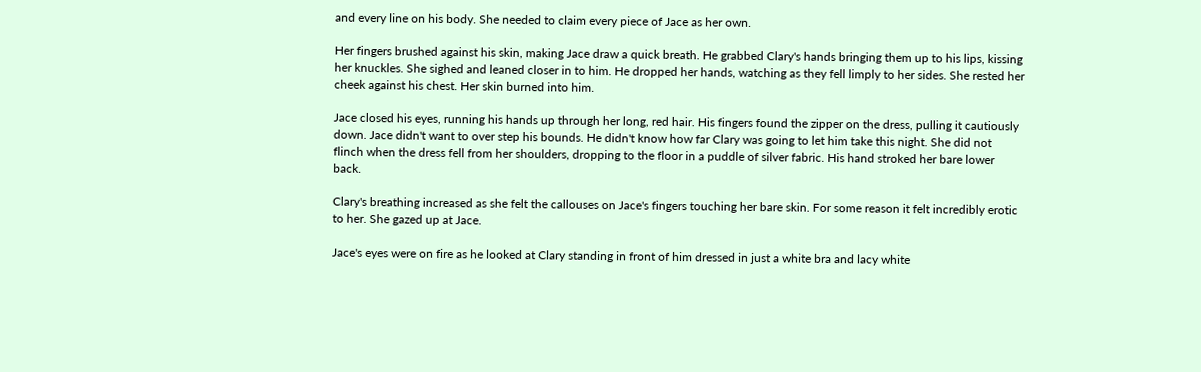and every line on his body. She needed to claim every piece of Jace as her own.

Her fingers brushed against his skin, making Jace draw a quick breath. He grabbed Clary's hands bringing them up to his lips, kissing her knuckles. She sighed and leaned closer in to him. He dropped her hands, watching as they fell limply to her sides. She rested her cheek against his chest. Her skin burned into him.

Jace closed his eyes, running his hands up through her long, red hair. His fingers found the zipper on the dress, pulling it cautiously down. Jace didn't want to over step his bounds. He didn't know how far Clary was going to let him take this night. She did not flinch when the dress fell from her shoulders, dropping to the floor in a puddle of silver fabric. His hand stroked her bare lower back.

Clary's breathing increased as she felt the callouses on Jace's fingers touching her bare skin. For some reason it felt incredibly erotic to her. She gazed up at Jace.

Jace's eyes were on fire as he looked at Clary standing in front of him dressed in just a white bra and lacy white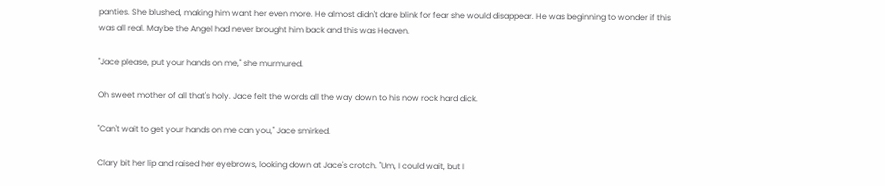panties. She blushed, making him want her even more. He almost didn't dare blink for fear she would disappear. He was beginning to wonder if this was all real. Maybe the Angel had never brought him back and this was Heaven.

"Jace please, put your hands on me," she murmured.

Oh sweet mother of all that's holy. Jace felt the words all the way down to his now rock hard dick.

"Can't wait to get your hands on me can you," Jace smirked.

Clary bit her lip and raised her eyebrows, looking down at Jace's crotch. "Um, I could wait, but I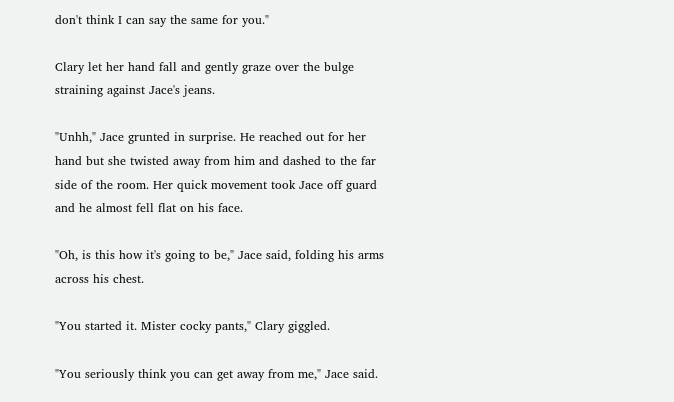don't think I can say the same for you."

Clary let her hand fall and gently graze over the bulge straining against Jace's jeans.

"Unhh," Jace grunted in surprise. He reached out for her hand but she twisted away from him and dashed to the far side of the room. Her quick movement took Jace off guard and he almost fell flat on his face.

"Oh, is this how it's going to be," Jace said, folding his arms across his chest.

"You started it. Mister cocky pants," Clary giggled.

"You seriously think you can get away from me," Jace said.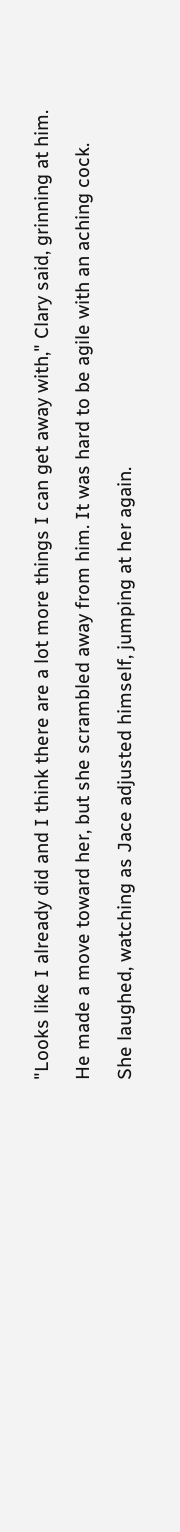"Looks like I already did and I think there are a lot more things I can get away with," Clary said, grinning at him.

He made a move toward her, but she scrambled away from him. It was hard to be agile with an aching cock.

She laughed, watching as Jace adjusted himself, jumping at her again.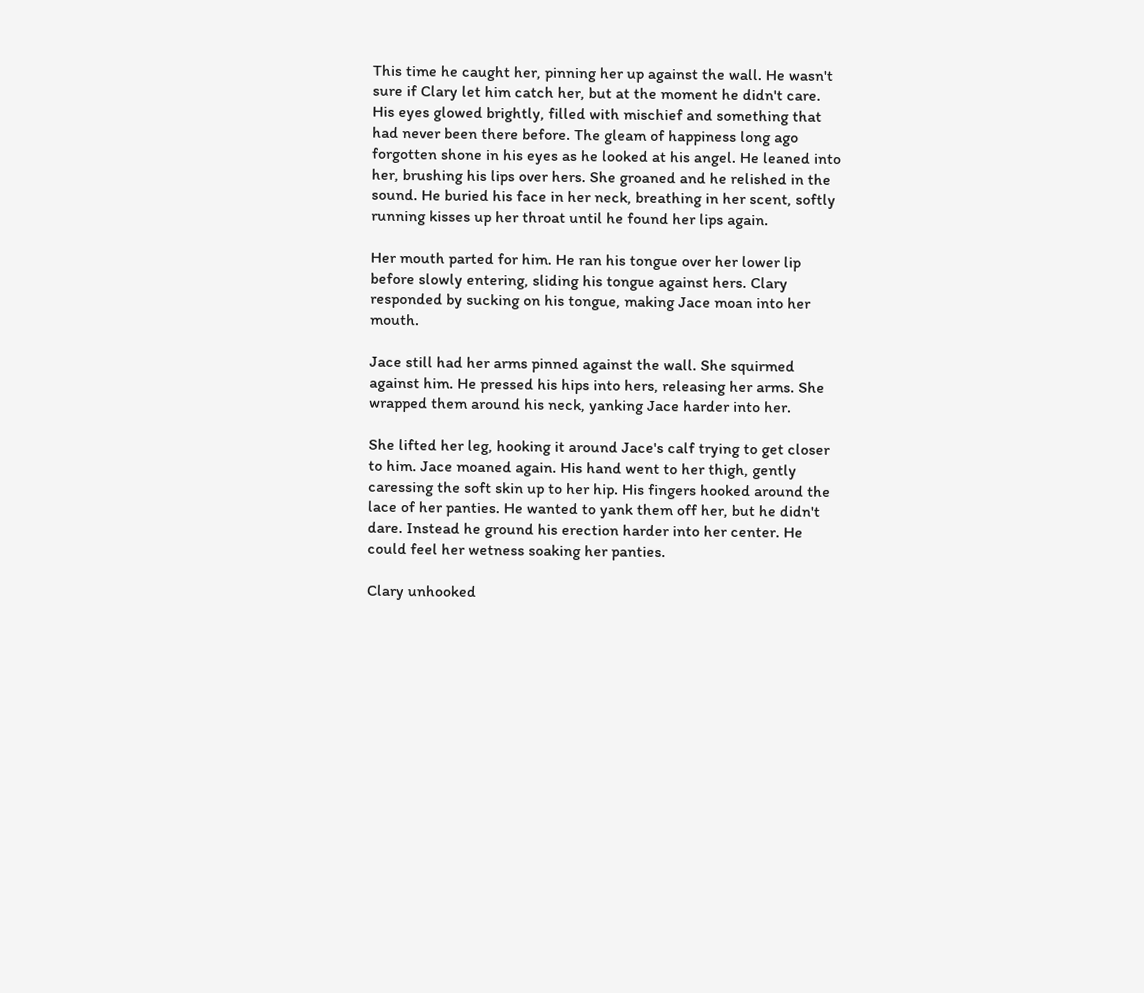This time he caught her, pinning her up against the wall. He wasn't sure if Clary let him catch her, but at the moment he didn't care. His eyes glowed brightly, filled with mischief and something that had never been there before. The gleam of happiness long ago forgotten shone in his eyes as he looked at his angel. He leaned into her, brushing his lips over hers. She groaned and he relished in the sound. He buried his face in her neck, breathing in her scent, softly running kisses up her throat until he found her lips again.

Her mouth parted for him. He ran his tongue over her lower lip before slowly entering, sliding his tongue against hers. Clary responded by sucking on his tongue, making Jace moan into her mouth.

Jace still had her arms pinned against the wall. She squirmed against him. He pressed his hips into hers, releasing her arms. She wrapped them around his neck, yanking Jace harder into her.

She lifted her leg, hooking it around Jace's calf trying to get closer to him. Jace moaned again. His hand went to her thigh, gently caressing the soft skin up to her hip. His fingers hooked around the lace of her panties. He wanted to yank them off her, but he didn't dare. Instead he ground his erection harder into her center. He could feel her wetness soaking her panties.

Clary unhooked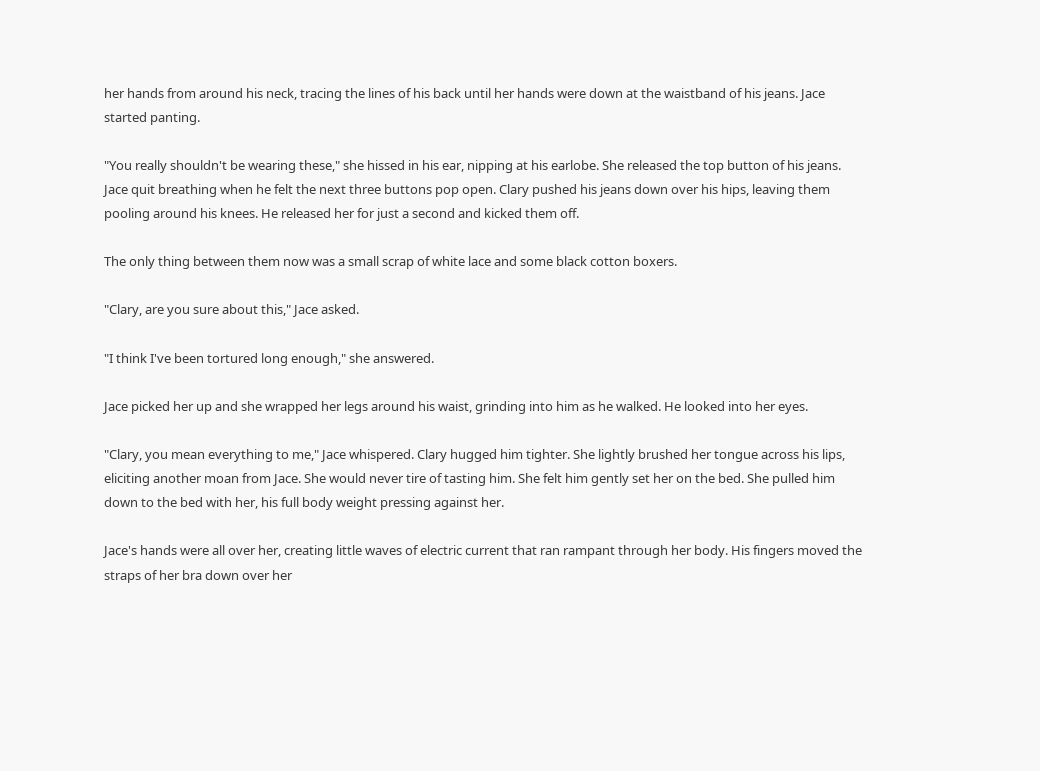her hands from around his neck, tracing the lines of his back until her hands were down at the waistband of his jeans. Jace started panting.

"You really shouldn't be wearing these," she hissed in his ear, nipping at his earlobe. She released the top button of his jeans. Jace quit breathing when he felt the next three buttons pop open. Clary pushed his jeans down over his hips, leaving them pooling around his knees. He released her for just a second and kicked them off.

The only thing between them now was a small scrap of white lace and some black cotton boxers.

"Clary, are you sure about this," Jace asked.

"I think I've been tortured long enough," she answered.

Jace picked her up and she wrapped her legs around his waist, grinding into him as he walked. He looked into her eyes.

"Clary, you mean everything to me," Jace whispered. Clary hugged him tighter. She lightly brushed her tongue across his lips, eliciting another moan from Jace. She would never tire of tasting him. She felt him gently set her on the bed. She pulled him down to the bed with her, his full body weight pressing against her.

Jace's hands were all over her, creating little waves of electric current that ran rampant through her body. His fingers moved the straps of her bra down over her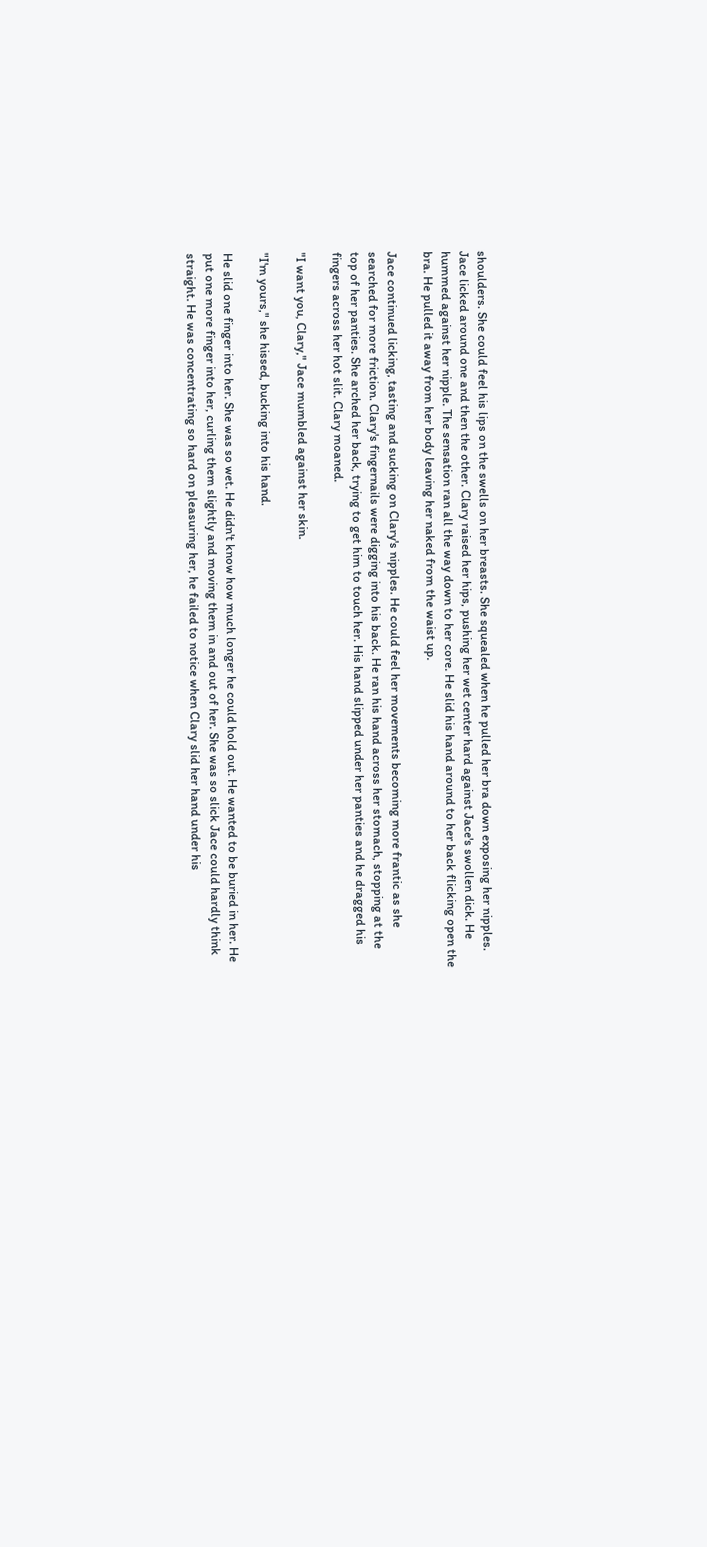shoulders. She could feel his lips on the swells on her breasts. She squealed when he pulled her bra down exposing her nipples. Jace licked around one and then the other. Clary raised her hips, pushing her wet center hard against Jace's swollen dick. He hummed against her nipple. The sensation ran all the way down to her core. He slid his hand around to her back flicking open the bra. He pulled it away from her body leaving her naked from the waist up.

Jace continued licking, tasting and sucking on Clary's nipples. He could feel her movements becoming more frantic as she searched for more friction. Clary's fingernails were digging into his back. He ran his hand across her stomach, stopping at the top of her panties. She arched her back, trying to get him to touch her. His hand slipped under her panties and he dragged his fingers across her hot slit. Clary moaned.

"I want you, Clary," Jace mumbled against her skin.

"I'm yours," she hissed, bucking into his hand.

He slid one finger into her. She was so wet. He didn't know how much longer he could hold out. He wanted to be buried in her. He put one more finger into her, curling them slightly and moving them in and out of her. She was so slick Jace could hardly think straight. He was concentrating so hard on pleasuring her, he failed to notice when Clary slid her hand under his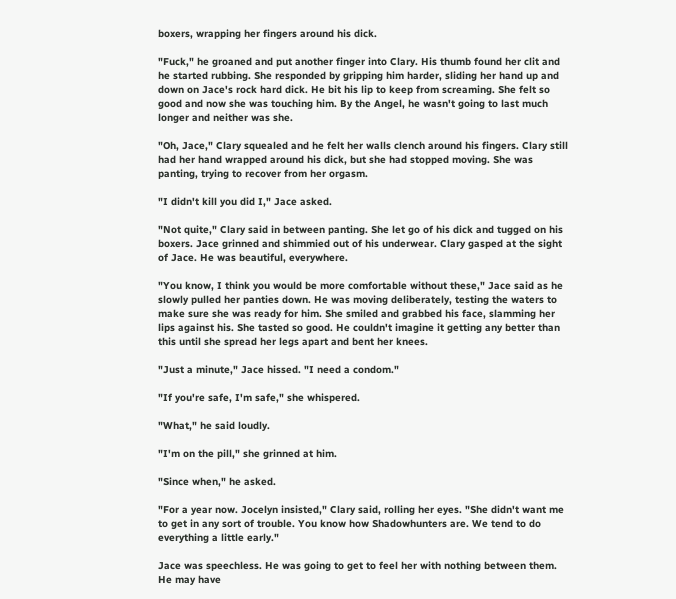boxers, wrapping her fingers around his dick.

"Fuck," he groaned and put another finger into Clary. His thumb found her clit and he started rubbing. She responded by gripping him harder, sliding her hand up and down on Jace's rock hard dick. He bit his lip to keep from screaming. She felt so good and now she was touching him. By the Angel, he wasn't going to last much longer and neither was she.

"Oh, Jace," Clary squealed and he felt her walls clench around his fingers. Clary still had her hand wrapped around his dick, but she had stopped moving. She was panting, trying to recover from her orgasm.

"I didn't kill you did I," Jace asked.

"Not quite," Clary said in between panting. She let go of his dick and tugged on his boxers. Jace grinned and shimmied out of his underwear. Clary gasped at the sight of Jace. He was beautiful, everywhere.

"You know, I think you would be more comfortable without these," Jace said as he slowly pulled her panties down. He was moving deliberately, testing the waters to make sure she was ready for him. She smiled and grabbed his face, slamming her lips against his. She tasted so good. He couldn't imagine it getting any better than this until she spread her legs apart and bent her knees.

"Just a minute," Jace hissed. "I need a condom."

"If you're safe, I'm safe," she whispered.

"What," he said loudly.

"I'm on the pill," she grinned at him.

"Since when," he asked.

"For a year now. Jocelyn insisted," Clary said, rolling her eyes. "She didn't want me to get in any sort of trouble. You know how Shadowhunters are. We tend to do everything a little early."

Jace was speechless. He was going to get to feel her with nothing between them. He may have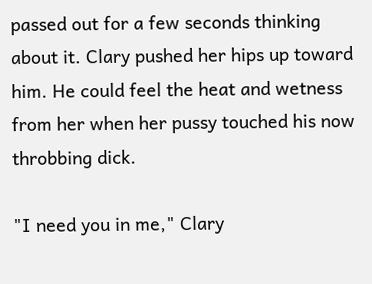passed out for a few seconds thinking about it. Clary pushed her hips up toward him. He could feel the heat and wetness from her when her pussy touched his now throbbing dick.

"I need you in me," Clary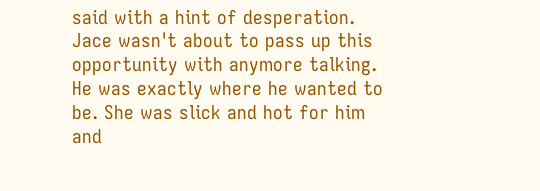said with a hint of desperation. Jace wasn't about to pass up this opportunity with anymore talking. He was exactly where he wanted to be. She was slick and hot for him and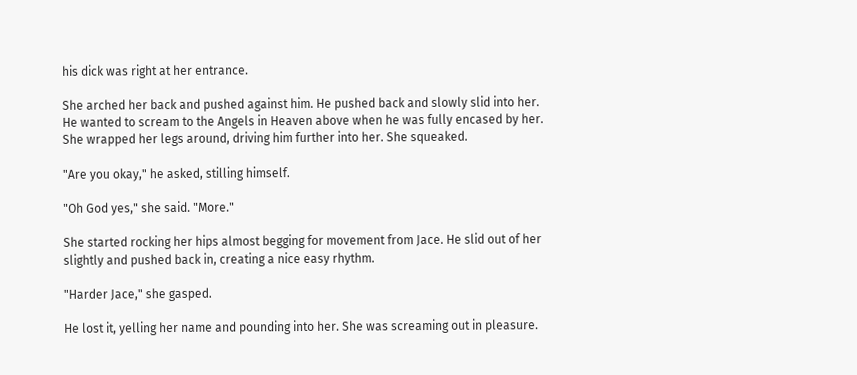his dick was right at her entrance.

She arched her back and pushed against him. He pushed back and slowly slid into her. He wanted to scream to the Angels in Heaven above when he was fully encased by her. She wrapped her legs around, driving him further into her. She squeaked.

"Are you okay," he asked, stilling himself.

"Oh God yes," she said. "More."

She started rocking her hips almost begging for movement from Jace. He slid out of her slightly and pushed back in, creating a nice easy rhythm.

"Harder Jace," she gasped.

He lost it, yelling her name and pounding into her. She was screaming out in pleasure.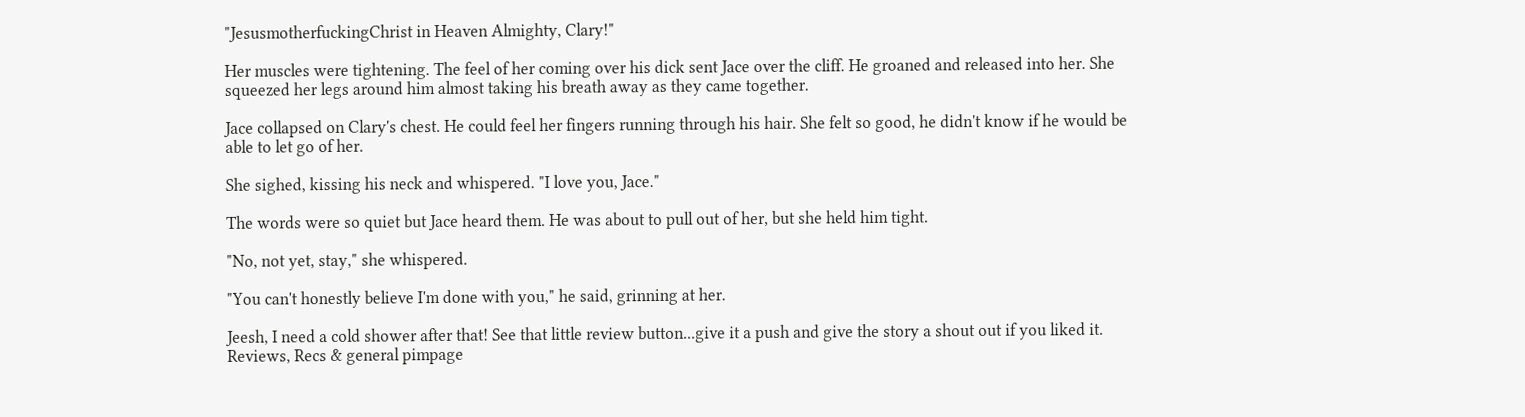"JesusmotherfuckingChrist in Heaven Almighty, Clary!"

Her muscles were tightening. The feel of her coming over his dick sent Jace over the cliff. He groaned and released into her. She squeezed her legs around him almost taking his breath away as they came together.

Jace collapsed on Clary's chest. He could feel her fingers running through his hair. She felt so good, he didn't know if he would be able to let go of her.

She sighed, kissing his neck and whispered. "I love you, Jace."

The words were so quiet but Jace heard them. He was about to pull out of her, but she held him tight.

"No, not yet, stay," she whispered.

"You can't honestly believe I'm done with you," he said, grinning at her.

Jeesh, I need a cold shower after that! See that little review button...give it a push and give the story a shout out if you liked it. Reviews, Recs & general pimpage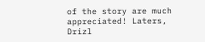of the story are much appreciated! Laters, Drizl